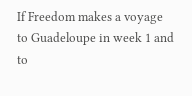If Freedom makes a voyage to Guadeloupe in week 1 and to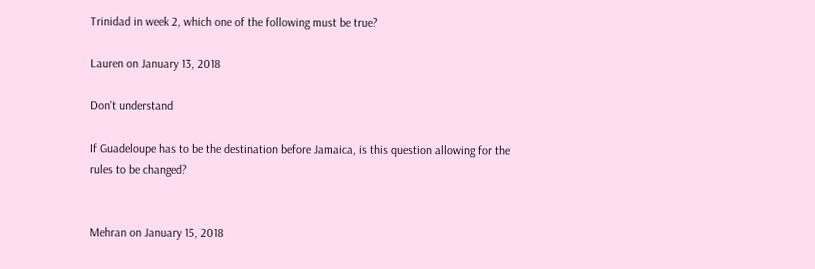Trinidad in week 2, which one of the following must be true?

Lauren on January 13, 2018

Don't understand

If Guadeloupe has to be the destination before Jamaica, is this question allowing for the rules to be changed?


Mehran on January 15, 2018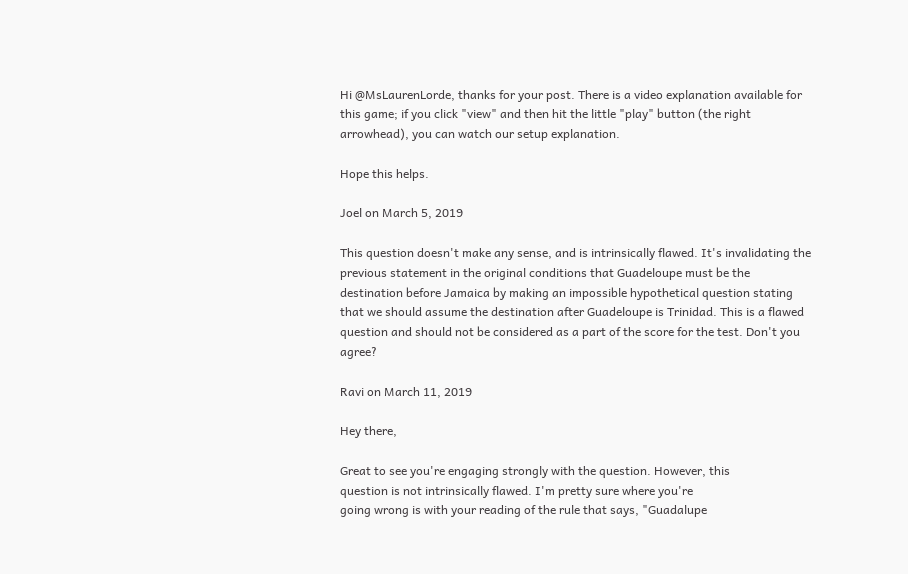Hi @MsLaurenLorde, thanks for your post. There is a video explanation available for this game; if you click "view" and then hit the little "play" button (the right arrowhead), you can watch our setup explanation.

Hope this helps.

Joel on March 5, 2019

This question doesn't make any sense, and is intrinsically flawed. It's invalidating the previous statement in the original conditions that Guadeloupe must be the destination before Jamaica by making an impossible hypothetical question stating that we should assume the destination after Guadeloupe is Trinidad. This is a flawed question and should not be considered as a part of the score for the test. Don't you agree?

Ravi on March 11, 2019

Hey there,

Great to see you're engaging strongly with the question. However, this
question is not intrinsically flawed. I'm pretty sure where you're
going wrong is with your reading of the rule that says, "Guadalupe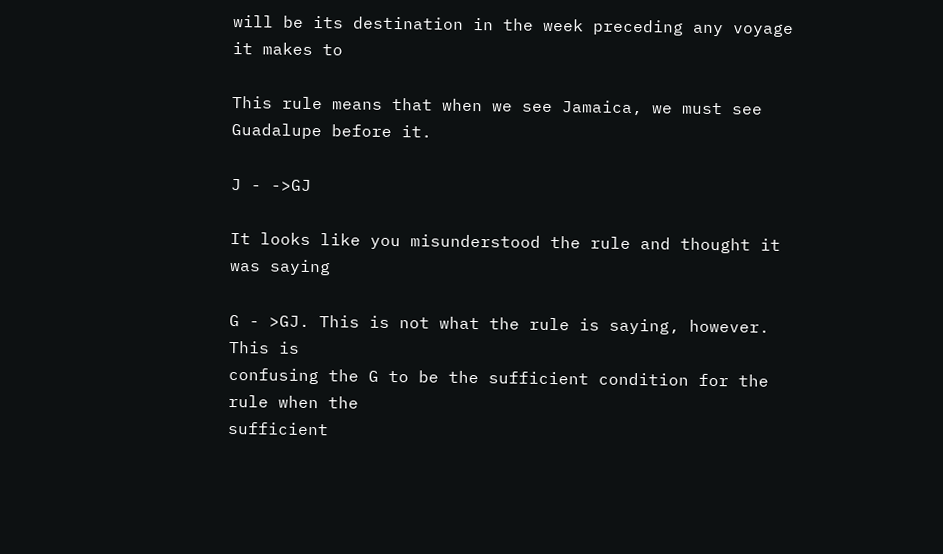will be its destination in the week preceding any voyage it makes to

This rule means that when we see Jamaica, we must see Guadalupe before it.

J - ->GJ

It looks like you misunderstood the rule and thought it was saying

G - >GJ. This is not what the rule is saying, however. This is
confusing the G to be the sufficient condition for the rule when the
sufficient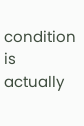condition is actually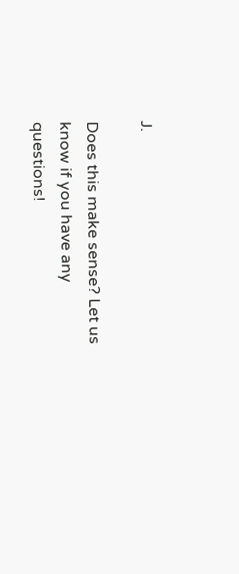J.

Does this make sense? Let us know if you have any questions!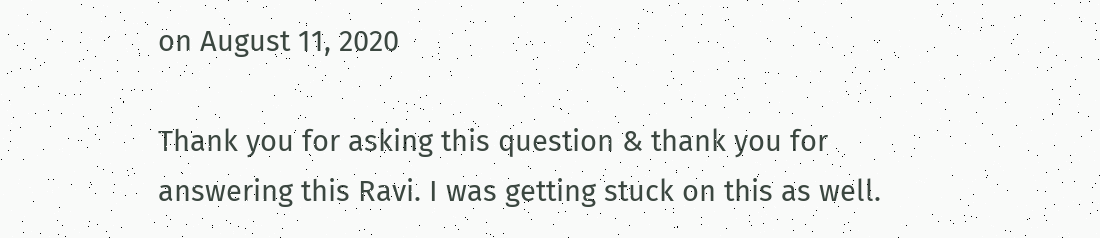on August 11, 2020

Thank you for asking this question & thank you for answering this Ravi. I was getting stuck on this as well.